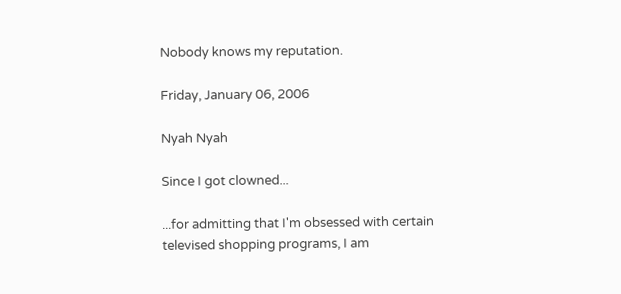Nobody knows my reputation.

Friday, January 06, 2006

Nyah Nyah

Since I got clowned...

...for admitting that I'm obsessed with certain televised shopping programs, I am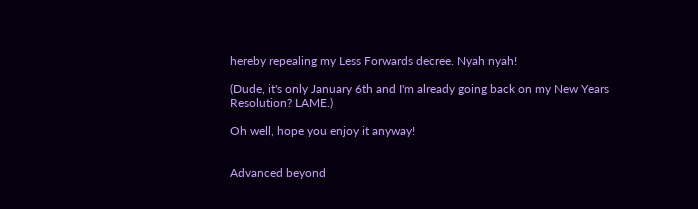hereby repealing my Less Forwards decree. Nyah nyah!

(Dude, it's only January 6th and I'm already going back on my New Years Resolution? LAME.)

Oh well, hope you enjoy it anyway!


Advanced beyond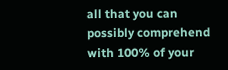all that you can possibly comprehend with 100% of your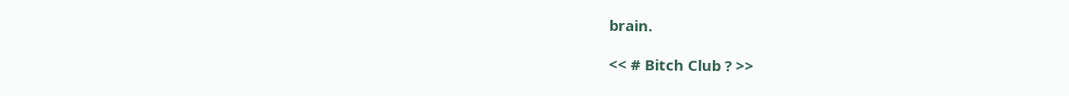brain.

<< # Bitch Club ? >>